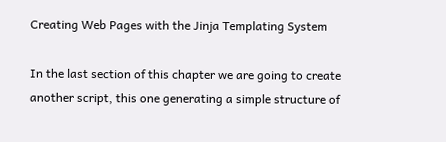Creating Web Pages with the Jinja Templating System

In the last section of this chapter we are going to create another script, this one generating a simple structure of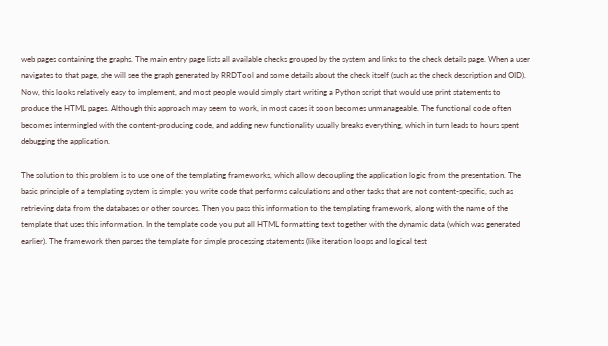web pages containing the graphs. The main entry page lists all available checks grouped by the system and links to the check details page. When a user navigates to that page, she will see the graph generated by RRDTool and some details about the check itself (such as the check description and OID). Now, this looks relatively easy to implement, and most people would simply start writing a Python script that would use print statements to produce the HTML pages. Although this approach may seem to work, in most cases it soon becomes unmanageable. The functional code often becomes intermingled with the content-producing code, and adding new functionality usually breaks everything, which in turn leads to hours spent debugging the application.

The solution to this problem is to use one of the templating frameworks, which allow decoupling the application logic from the presentation. The basic principle of a templating system is simple: you write code that performs calculations and other tasks that are not content-specific, such as retrieving data from the databases or other sources. Then you pass this information to the templating framework, along with the name of the template that uses this information. In the template code you put all HTML formatting text together with the dynamic data (which was generated earlier). The framework then parses the template for simple processing statements (like iteration loops and logical test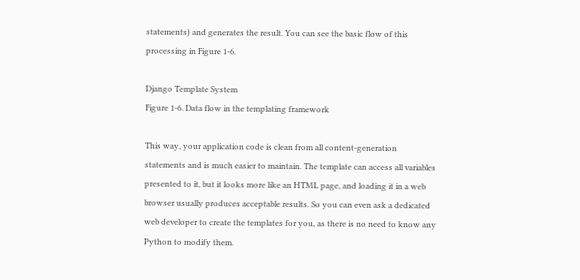statements) and generates the result. You can see the basic flow of this processing in Figure 1-6.

Django Template System
Figure 1-6. Data flow in the templating framework

This way, your application code is clean from all content-generation statements and is much easier to maintain. The template can access all variables presented to it, but it looks more like an HTML page, and loading it in a web browser usually produces acceptable results. So you can even ask a dedicated web developer to create the templates for you, as there is no need to know any Python to modify them.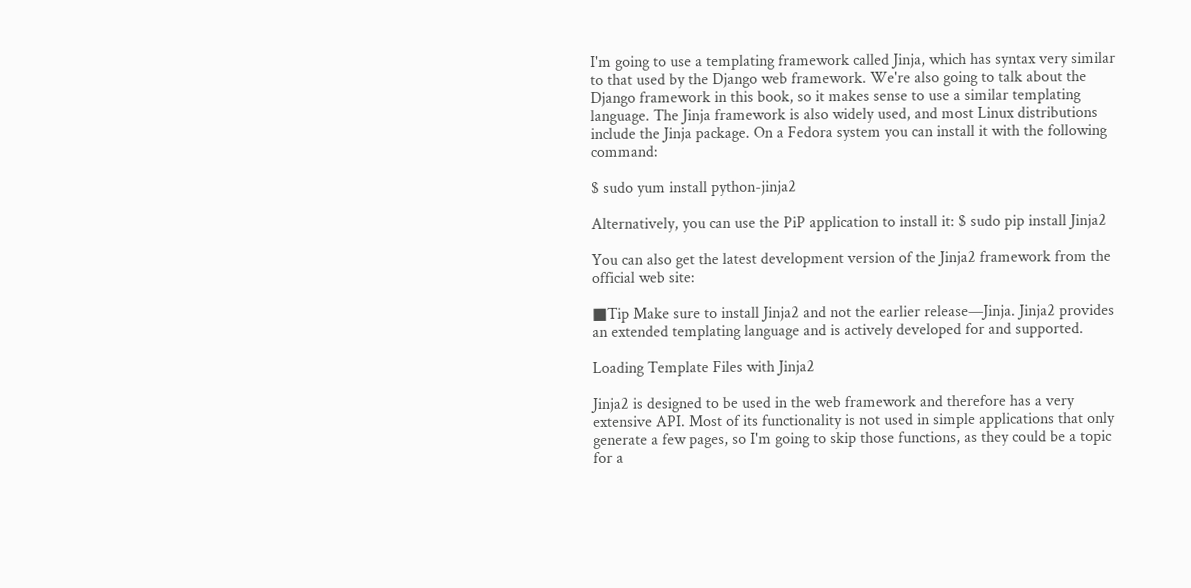I'm going to use a templating framework called Jinja, which has syntax very similar to that used by the Django web framework. We're also going to talk about the Django framework in this book, so it makes sense to use a similar templating language. The Jinja framework is also widely used, and most Linux distributions include the Jinja package. On a Fedora system you can install it with the following command:

$ sudo yum install python-jinja2

Alternatively, you can use the PiP application to install it: $ sudo pip install Jinja2

You can also get the latest development version of the Jinja2 framework from the official web site:

■Tip Make sure to install Jinja2 and not the earlier release—Jinja. Jinja2 provides an extended templating language and is actively developed for and supported.

Loading Template Files with Jinja2

Jinja2 is designed to be used in the web framework and therefore has a very extensive API. Most of its functionality is not used in simple applications that only generate a few pages, so I'm going to skip those functions, as they could be a topic for a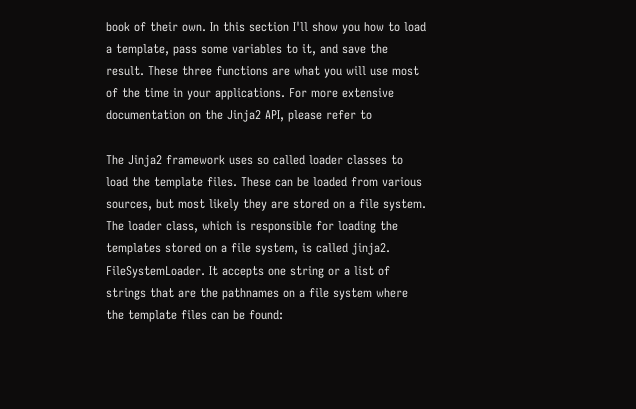book of their own. In this section I'll show you how to load a template, pass some variables to it, and save the result. These three functions are what you will use most of the time in your applications. For more extensive documentation on the Jinja2 API, please refer to

The Jinja2 framework uses so called loader classes to load the template files. These can be loaded from various sources, but most likely they are stored on a file system. The loader class, which is responsible for loading the templates stored on a file system, is called jinja2. FileSystemLoader. It accepts one string or a list of strings that are the pathnames on a file system where the template files can be found: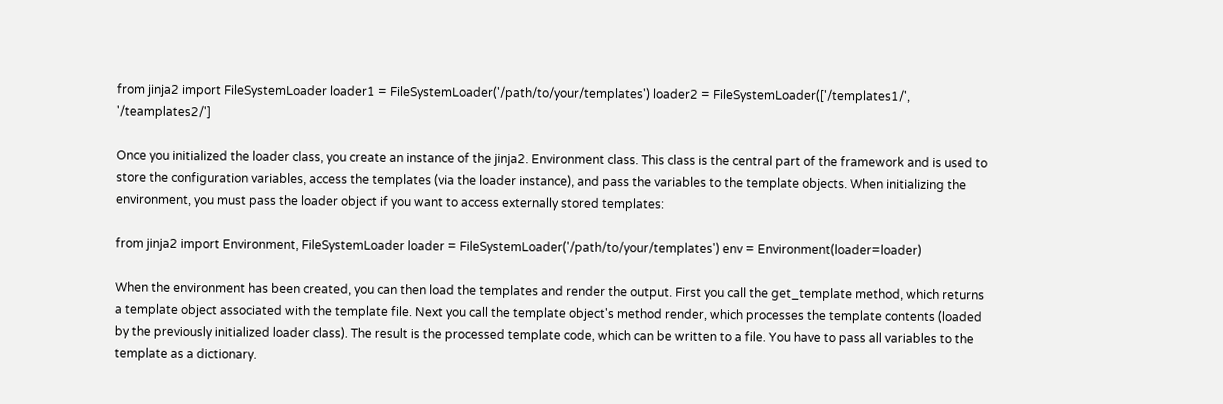from jinja2 import FileSystemLoader loader1 = FileSystemLoader('/path/to/your/templates') loader2 = FileSystemLoader(['/templates1/', '/teamplates2/']

Once you initialized the loader class, you create an instance of the jinja2. Environment class. This class is the central part of the framework and is used to store the configuration variables, access the templates (via the loader instance), and pass the variables to the template objects. When initializing the environment, you must pass the loader object if you want to access externally stored templates:

from jinja2 import Environment, FileSystemLoader loader = FileSystemLoader('/path/to/your/templates') env = Environment(loader=loader)

When the environment has been created, you can then load the templates and render the output. First you call the get_template method, which returns a template object associated with the template file. Next you call the template object's method render, which processes the template contents (loaded by the previously initialized loader class). The result is the processed template code, which can be written to a file. You have to pass all variables to the template as a dictionary.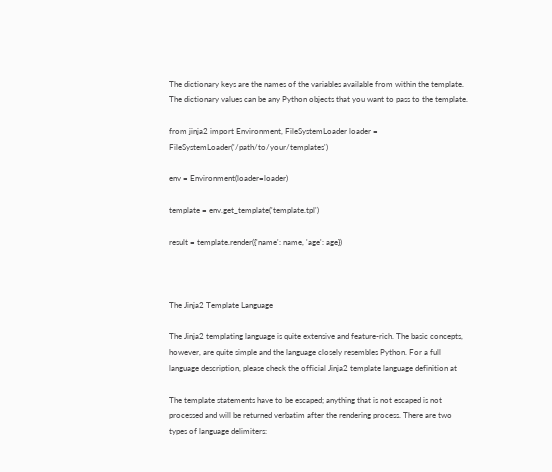The dictionary keys are the names of the variables available from within the template. The dictionary values can be any Python objects that you want to pass to the template.

from jinja2 import Environment, FileSystemLoader loader = FileSystemLoader('/path/to/your/templates')

env = Environment(loader=loader)

template = env.get_template('template.tpl')

result = template.render({'name': name, 'age': age})



The Jinja2 Template Language

The Jinja2 templating language is quite extensive and feature-rich. The basic concepts, however, are quite simple and the language closely resembles Python. For a full language description, please check the official Jinja2 template language definition at

The template statements have to be escaped; anything that is not escaped is not processed and will be returned verbatim after the rendering process. There are two types of language delimiters: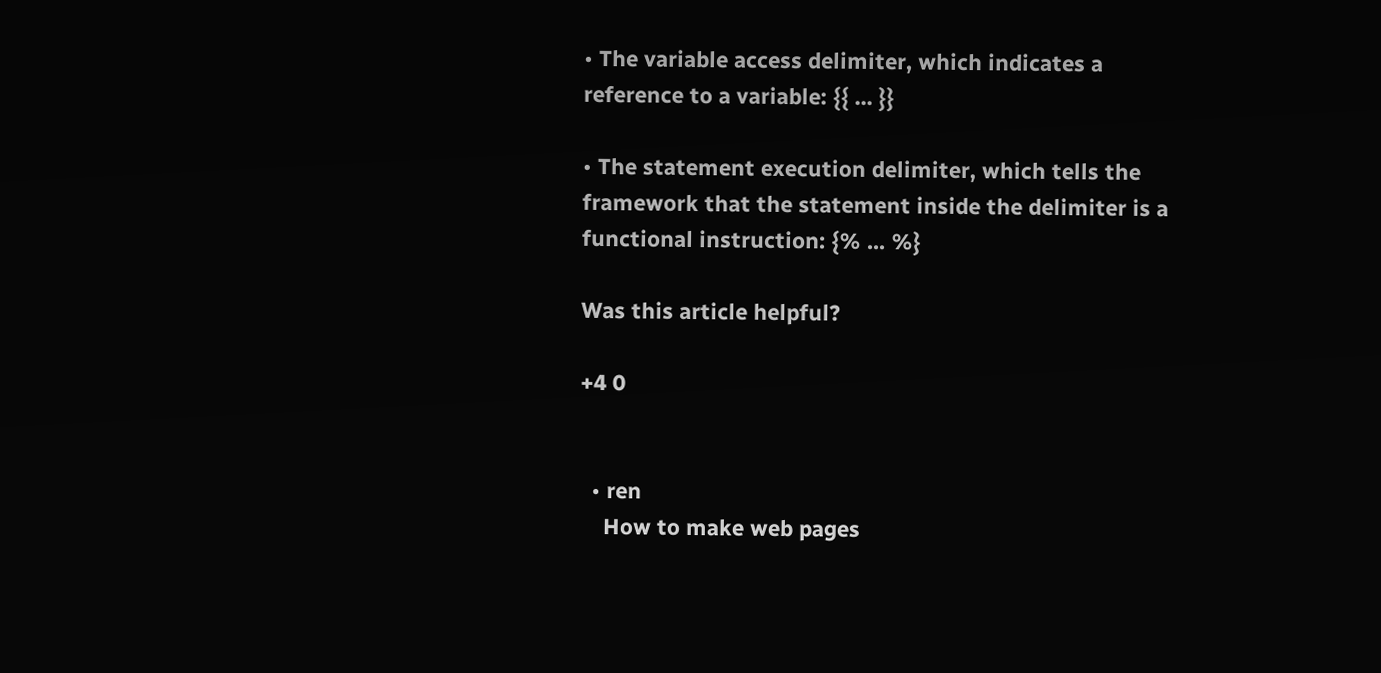• The variable access delimiter, which indicates a reference to a variable: {{ ... }}

• The statement execution delimiter, which tells the framework that the statement inside the delimiter is a functional instruction: {% ... %}

Was this article helpful?

+4 0


  • ren
    How to make web pages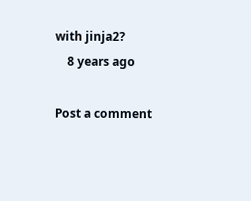with jinja2?
    8 years ago

Post a comment